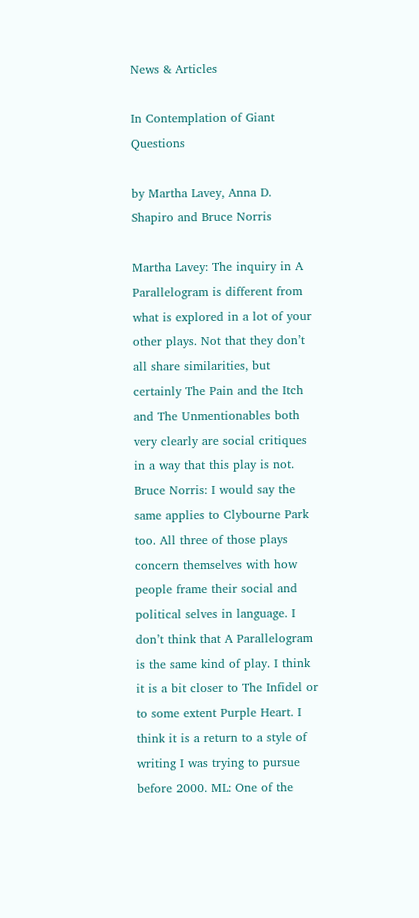News & Articles

In Contemplation of Giant Questions

by Martha Lavey, Anna D. Shapiro and Bruce Norris

Martha Lavey: The inquiry in A Parallelogram is different from what is explored in a lot of your other plays. Not that they don’t all share similarities, but certainly The Pain and the Itch and The Unmentionables both very clearly are social critiques in a way that this play is not. Bruce Norris: I would say the same applies to Clybourne Park too. All three of those plays concern themselves with how people frame their social and political selves in language. I don’t think that A Parallelogram is the same kind of play. I think it is a bit closer to The Infidel or to some extent Purple Heart. I think it is a return to a style of writing I was trying to pursue before 2000. ML: One of the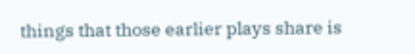things that those earlier plays share is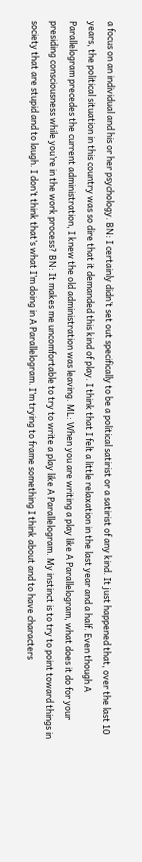a focus on an individual and his or her psychology. BN: I certainly didn’t set out specifically to be a political satirist or a satirist of any kind. It just happened that, over the last 10 years, the political situation in this country was so dire that it demanded this kind of play. I think that I felt a little relaxation in the last year and a half. Even though A Parallelogram precedes the current administration, I knew the old administration was leaving. ML: When you are writing a play like A Parallelogram, what does it do for your presiding consciousness while you’re in the work process? BN: It makes me uncomfortable to try to write a play like A Parallelogram. My instinct is to try to point toward things in society that are stupid and to laugh. I don’t think that’s what I’m doing in A Parallelogram. I’m trying to frame something I think about and to have characters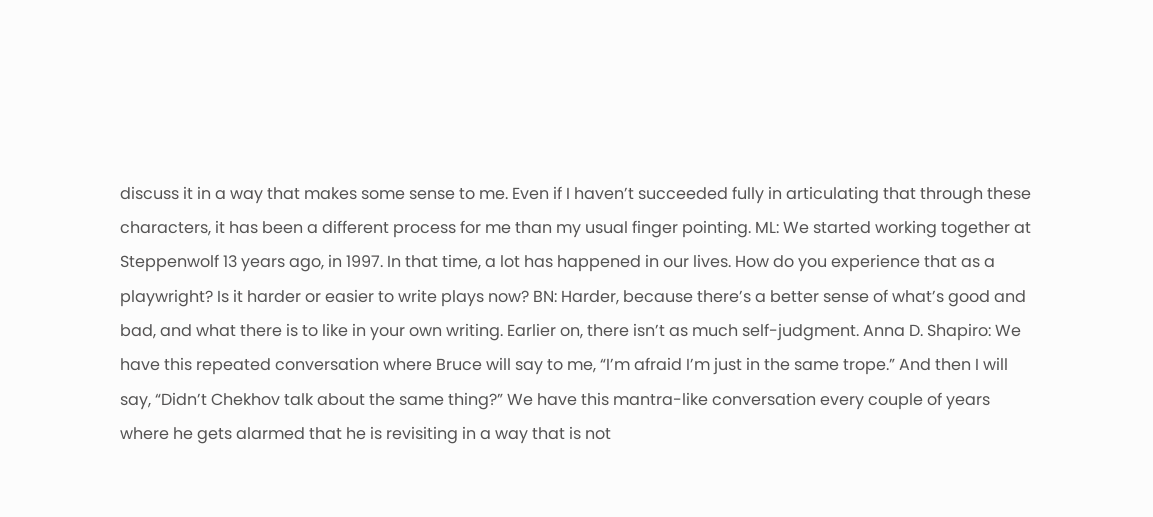discuss it in a way that makes some sense to me. Even if I haven’t succeeded fully in articulating that through these characters, it has been a different process for me than my usual finger pointing. ML: We started working together at Steppenwolf 13 years ago, in 1997. In that time, a lot has happened in our lives. How do you experience that as a playwright? Is it harder or easier to write plays now? BN: Harder, because there’s a better sense of what’s good and bad, and what there is to like in your own writing. Earlier on, there isn’t as much self-judgment. Anna D. Shapiro: We have this repeated conversation where Bruce will say to me, “I’m afraid I’m just in the same trope.” And then I will say, “Didn’t Chekhov talk about the same thing?” We have this mantra-like conversation every couple of years where he gets alarmed that he is revisiting in a way that is not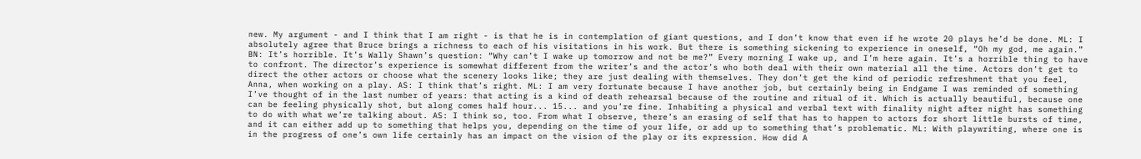new. My argument - and I think that I am right - is that he is in contemplation of giant questions, and I don’t know that even if he wrote 20 plays he’d be done. ML: I absolutely agree that Bruce brings a richness to each of his visitations in his work. But there is something sickening to experience in oneself, “Oh my god, me again.” BN: It’s horrible. It’s Wally Shawn’s question: “Why can’t I wake up tomorrow and not be me?” Every morning I wake up, and I’m here again. It’s a horrible thing to have to confront. The director’s experience is somewhat different from the writer’s and the actor’s who both deal with their own material all the time. Actors don’t get to direct the other actors or choose what the scenery looks like; they are just dealing with themselves. They don’t get the kind of periodic refreshment that you feel, Anna, when working on a play. AS: I think that’s right. ML: I am very fortunate because I have another job, but certainly being in Endgame I was reminded of something I’ve thought of in the last number of years: that acting is a kind of death rehearsal because of the routine and ritual of it. Which is actually beautiful, because one can be feeling physically shot, but along comes half hour... 15... and you’re fine. Inhabiting a physical and verbal text with finality night after night has something to do with what we’re talking about. AS: I think so, too. From what I observe, there’s an erasing of self that has to happen to actors for short little bursts of time, and it can either add up to something that helps you, depending on the time of your life, or add up to something that’s problematic. ML: With playwriting, where one is in the progress of one’s own life certainly has an impact on the vision of the play or its expression. How did A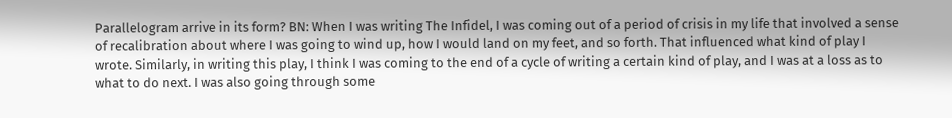Parallelogram arrive in its form? BN: When I was writing The Infidel, I was coming out of a period of crisis in my life that involved a sense of recalibration about where I was going to wind up, how I would land on my feet, and so forth. That influenced what kind of play I wrote. Similarly, in writing this play, I think I was coming to the end of a cycle of writing a certain kind of play, and I was at a loss as to what to do next. I was also going through some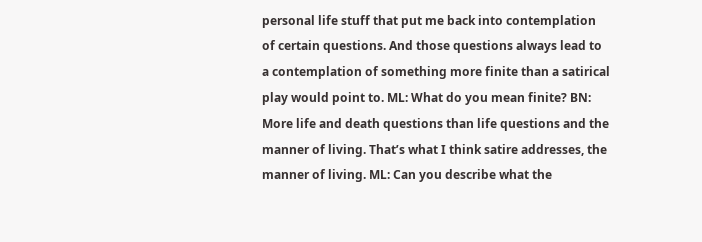personal life stuff that put me back into contemplation of certain questions. And those questions always lead to a contemplation of something more finite than a satirical play would point to. ML: What do you mean finite? BN: More life and death questions than life questions and the manner of living. That’s what I think satire addresses, the manner of living. ML: Can you describe what the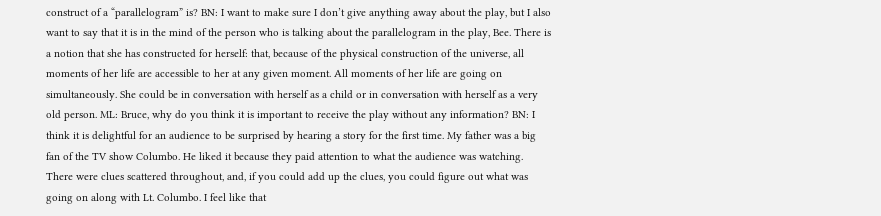construct of a “parallelogram” is? BN: I want to make sure I don’t give anything away about the play, but I also want to say that it is in the mind of the person who is talking about the parallelogram in the play, Bee. There is a notion that she has constructed for herself: that, because of the physical construction of the universe, all moments of her life are accessible to her at any given moment. All moments of her life are going on simultaneously. She could be in conversation with herself as a child or in conversation with herself as a very old person. ML: Bruce, why do you think it is important to receive the play without any information? BN: I think it is delightful for an audience to be surprised by hearing a story for the first time. My father was a big fan of the TV show Columbo. He liked it because they paid attention to what the audience was watching. There were clues scattered throughout, and, if you could add up the clues, you could figure out what was going on along with Lt. Columbo. I feel like that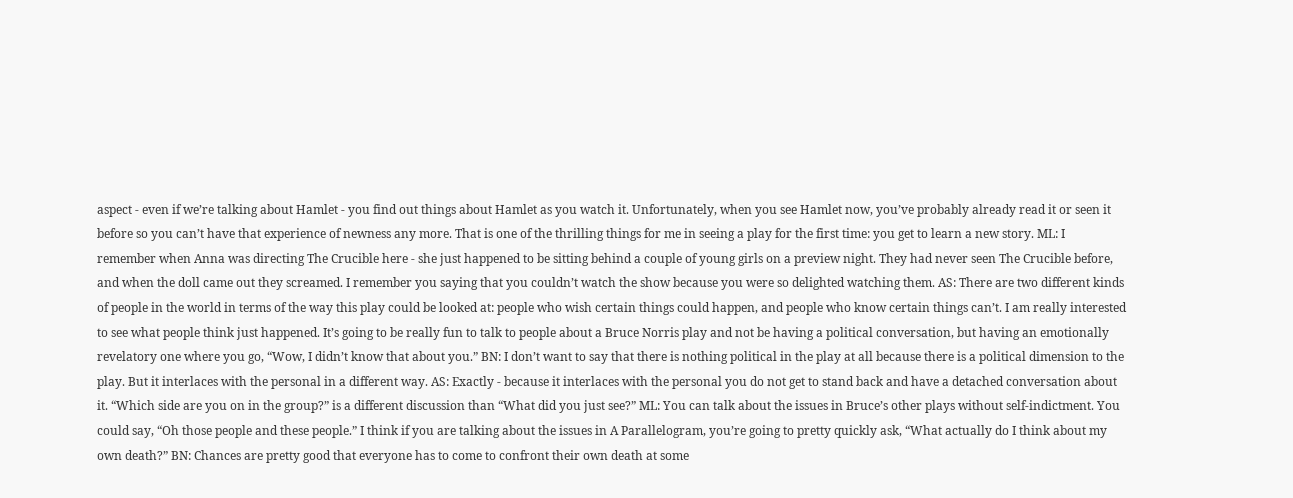aspect - even if we’re talking about Hamlet - you find out things about Hamlet as you watch it. Unfortunately, when you see Hamlet now, you’ve probably already read it or seen it before so you can’t have that experience of newness any more. That is one of the thrilling things for me in seeing a play for the first time: you get to learn a new story. ML: I remember when Anna was directing The Crucible here - she just happened to be sitting behind a couple of young girls on a preview night. They had never seen The Crucible before, and when the doll came out they screamed. I remember you saying that you couldn’t watch the show because you were so delighted watching them. AS: There are two different kinds of people in the world in terms of the way this play could be looked at: people who wish certain things could happen, and people who know certain things can’t. I am really interested to see what people think just happened. It’s going to be really fun to talk to people about a Bruce Norris play and not be having a political conversation, but having an emotionally revelatory one where you go, “Wow, I didn’t know that about you.” BN: I don’t want to say that there is nothing political in the play at all because there is a political dimension to the play. But it interlaces with the personal in a different way. AS: Exactly - because it interlaces with the personal you do not get to stand back and have a detached conversation about it. “Which side are you on in the group?” is a different discussion than “What did you just see?” ML: You can talk about the issues in Bruce’s other plays without self-indictment. You could say, “Oh those people and these people.” I think if you are talking about the issues in A Parallelogram, you’re going to pretty quickly ask, “What actually do I think about my own death?” BN: Chances are pretty good that everyone has to come to confront their own death at some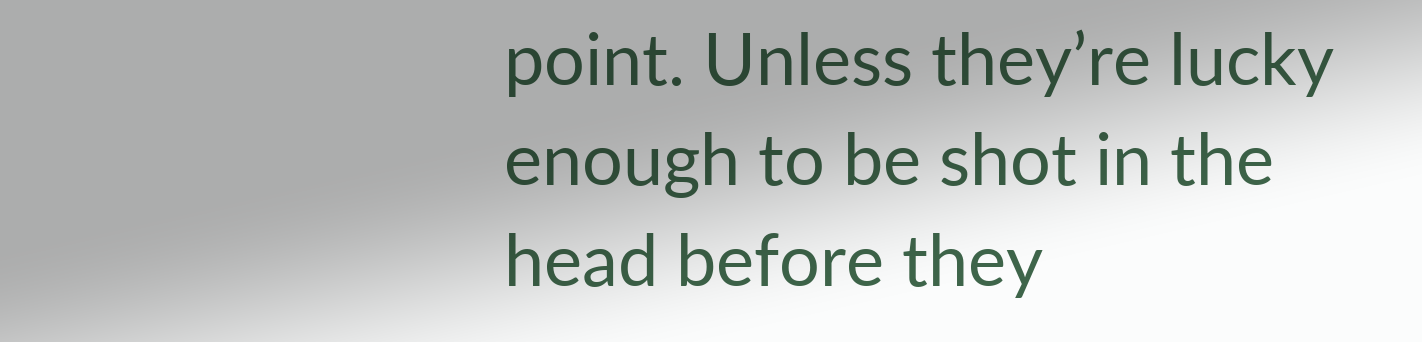point. Unless they’re lucky enough to be shot in the head before they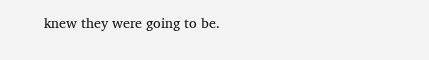knew they were going to be.